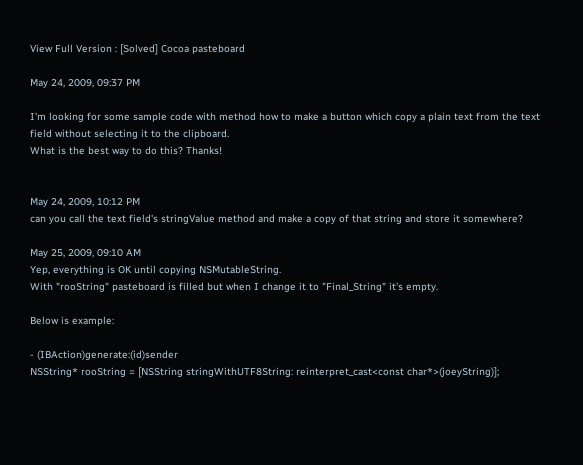View Full Version : [Solved] Cocoa pasteboard

May 24, 2009, 09:37 PM

I'm looking for some sample code with method how to make a button which copy a plain text from the text field without selecting it to the clipboard.
What is the best way to do this? Thanks!


May 24, 2009, 10:12 PM
can you call the text field's stringValue method and make a copy of that string and store it somewhere?

May 25, 2009, 09:10 AM
Yep, everything is OK until copying NSMutableString.
With "rooString" pasteboard is filled but when I change it to "Final_String" it's empty.

Below is example:

- (IBAction)generate:(id)sender
NSString* rooString = [NSString stringWithUTF8String: reinterpret_cast<const char*>(joeyString)];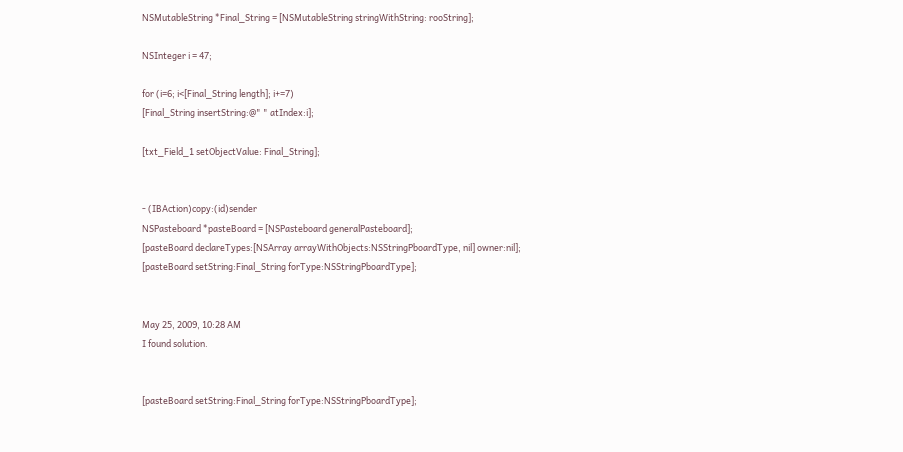NSMutableString *Final_String = [NSMutableString stringWithString: rooString];

NSInteger i = 47;

for (i=6; i<[Final_String length]; i+=7)
[Final_String insertString:@" " atIndex:i];

[txt_Field_1 setObjectValue: Final_String];


- (IBAction)copy:(id)sender
NSPasteboard *pasteBoard = [NSPasteboard generalPasteboard];
[pasteBoard declareTypes:[NSArray arrayWithObjects:NSStringPboardType, nil] owner:nil];
[pasteBoard setString:Final_String forType:NSStringPboardType];


May 25, 2009, 10:28 AM
I found solution.


[pasteBoard setString:Final_String forType:NSStringPboardType];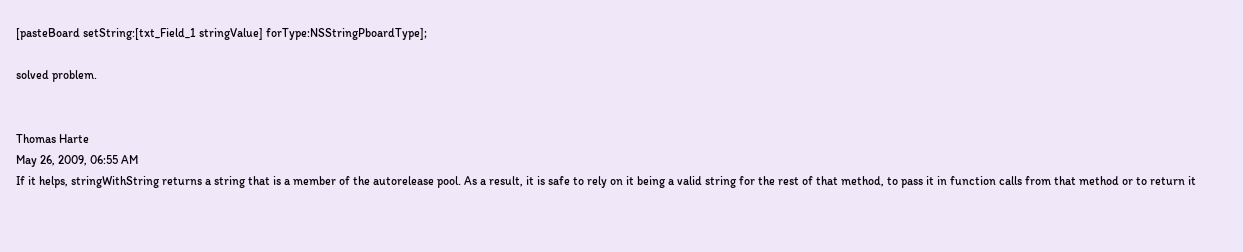[pasteBoard setString:[txt_Field_1 stringValue] forType:NSStringPboardType];

solved problem.


Thomas Harte
May 26, 2009, 06:55 AM
If it helps, stringWithString returns a string that is a member of the autorelease pool. As a result, it is safe to rely on it being a valid string for the rest of that method, to pass it in function calls from that method or to return it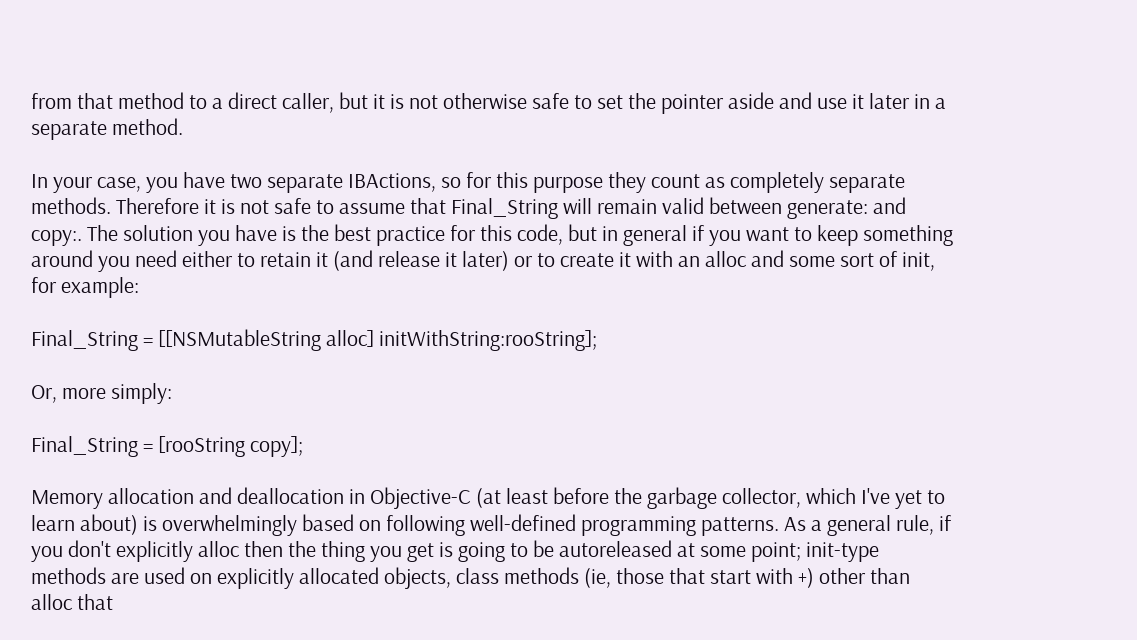from that method to a direct caller, but it is not otherwise safe to set the pointer aside and use it later in a separate method.

In your case, you have two separate IBActions, so for this purpose they count as completely separate methods. Therefore it is not safe to assume that Final_String will remain valid between generate: and copy:. The solution you have is the best practice for this code, but in general if you want to keep something around you need either to retain it (and release it later) or to create it with an alloc and some sort of init, for example:

Final_String = [[NSMutableString alloc] initWithString:rooString];

Or, more simply:

Final_String = [rooString copy];

Memory allocation and deallocation in Objective-C (at least before the garbage collector, which I've yet to learn about) is overwhelmingly based on following well-defined programming patterns. As a general rule, if you don't explicitly alloc then the thing you get is going to be autoreleased at some point; init-type methods are used on explicitly allocated objects, class methods (ie, those that start with +) other than alloc that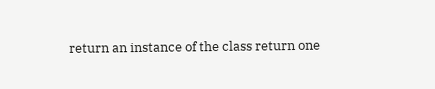return an instance of the class return one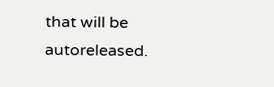that will be autoreleased.